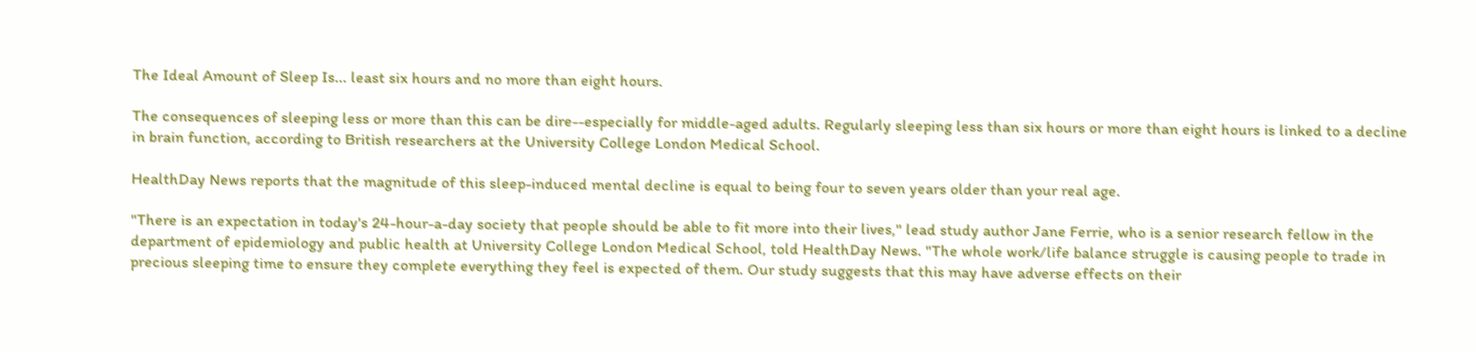The Ideal Amount of Sleep Is... least six hours and no more than eight hours.

The consequences of sleeping less or more than this can be dire--especially for middle-aged adults. Regularly sleeping less than six hours or more than eight hours is linked to a decline in brain function, according to British researchers at the University College London Medical School.

HealthDay News reports that the magnitude of this sleep-induced mental decline is equal to being four to seven years older than your real age.

"There is an expectation in today's 24-hour-a-day society that people should be able to fit more into their lives," lead study author Jane Ferrie, who is a senior research fellow in the department of epidemiology and public health at University College London Medical School, told HealthDay News. "The whole work/life balance struggle is causing people to trade in precious sleeping time to ensure they complete everything they feel is expected of them. Our study suggests that this may have adverse effects on their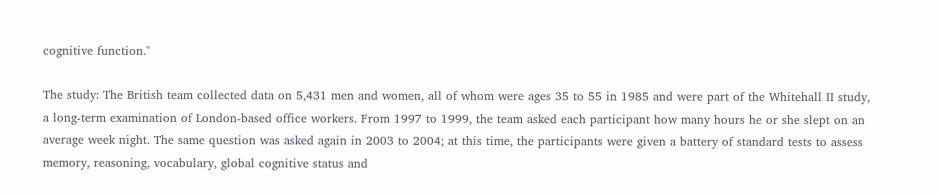cognitive function."

The study: The British team collected data on 5,431 men and women, all of whom were ages 35 to 55 in 1985 and were part of the Whitehall II study, a long-term examination of London-based office workers. From 1997 to 1999, the team asked each participant how many hours he or she slept on an average week night. The same question was asked again in 2003 to 2004; at this time, the participants were given a battery of standard tests to assess memory, reasoning, vocabulary, global cognitive status and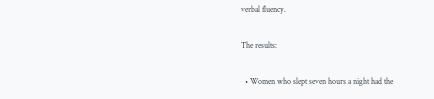verbal fluency.

The results:

  • Women who slept seven hours a night had the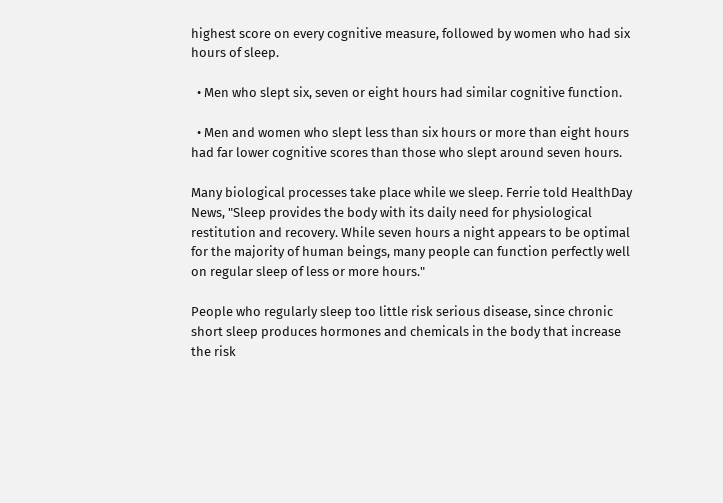highest score on every cognitive measure, followed by women who had six hours of sleep.

  • Men who slept six, seven or eight hours had similar cognitive function.

  • Men and women who slept less than six hours or more than eight hours had far lower cognitive scores than those who slept around seven hours.

Many biological processes take place while we sleep. Ferrie told HealthDay News, "Sleep provides the body with its daily need for physiological restitution and recovery. While seven hours a night appears to be optimal for the majority of human beings, many people can function perfectly well on regular sleep of less or more hours."

People who regularly sleep too little risk serious disease, since chronic short sleep produces hormones and chemicals in the body that increase the risk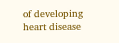of developing heart disease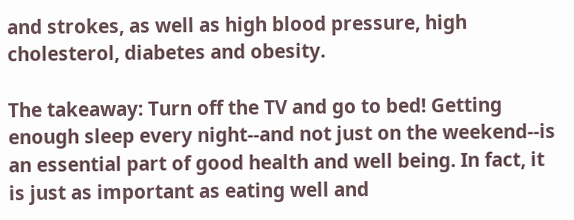and strokes, as well as high blood pressure, high cholesterol, diabetes and obesity.

The takeaway: Turn off the TV and go to bed! Getting enough sleep every night--and not just on the weekend--is an essential part of good health and well being. In fact, it is just as important as eating well and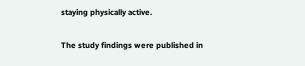staying physically active.

The study findings were published in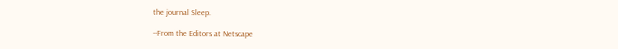the journal Sleep.

--From the Editors at Netscape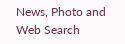News, Photo and Web Search